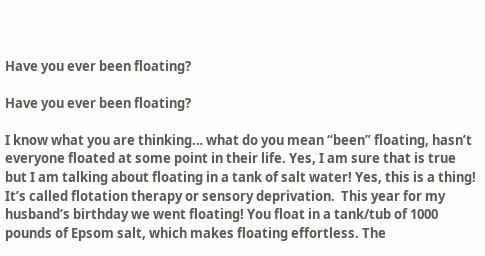Have you ever been floating?

Have you ever been floating?

I know what you are thinking… what do you mean “been” floating, hasn’t everyone floated at some point in their life. Yes, I am sure that is true but I am talking about floating in a tank of salt water! Yes, this is a thing! It’s called flotation therapy or sensory deprivation.  This year for my husband’s birthday we went floating! You float in a tank/tub of 1000 pounds of Epsom salt, which makes floating effortless. The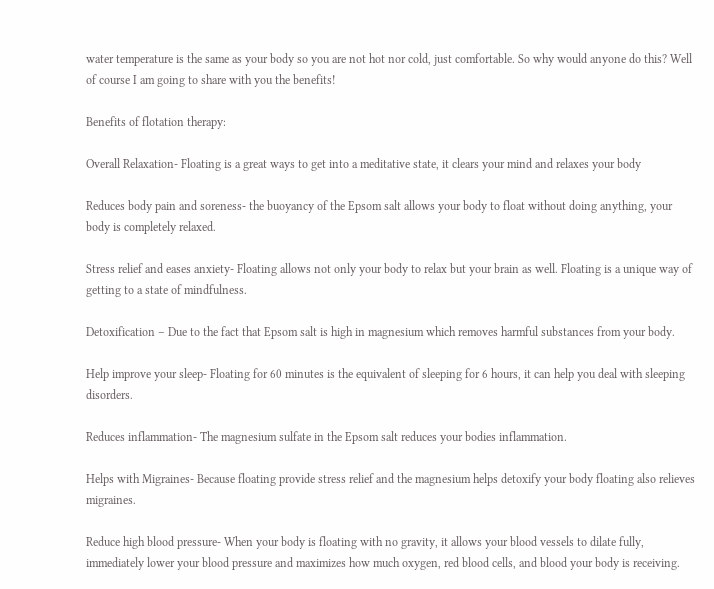water temperature is the same as your body so you are not hot nor cold, just comfortable. So why would anyone do this? Well of course I am going to share with you the benefits!

Benefits of flotation therapy:

Overall Relaxation- Floating is a great ways to get into a meditative state, it clears your mind and relaxes your body

Reduces body pain and soreness- the buoyancy of the Epsom salt allows your body to float without doing anything, your body is completely relaxed.

Stress relief and eases anxiety- Floating allows not only your body to relax but your brain as well. Floating is a unique way of getting to a state of mindfulness.

Detoxification – Due to the fact that Epsom salt is high in magnesium which removes harmful substances from your body.

Help improve your sleep- Floating for 60 minutes is the equivalent of sleeping for 6 hours, it can help you deal with sleeping disorders.

Reduces inflammation- The magnesium sulfate in the Epsom salt reduces your bodies inflammation.

Helps with Migraines- Because floating provide stress relief and the magnesium helps detoxify your body floating also relieves migraines.

Reduce high blood pressure- When your body is floating with no gravity, it allows your blood vessels to dilate fully, immediately lower your blood pressure and maximizes how much oxygen, red blood cells, and blood your body is receiving.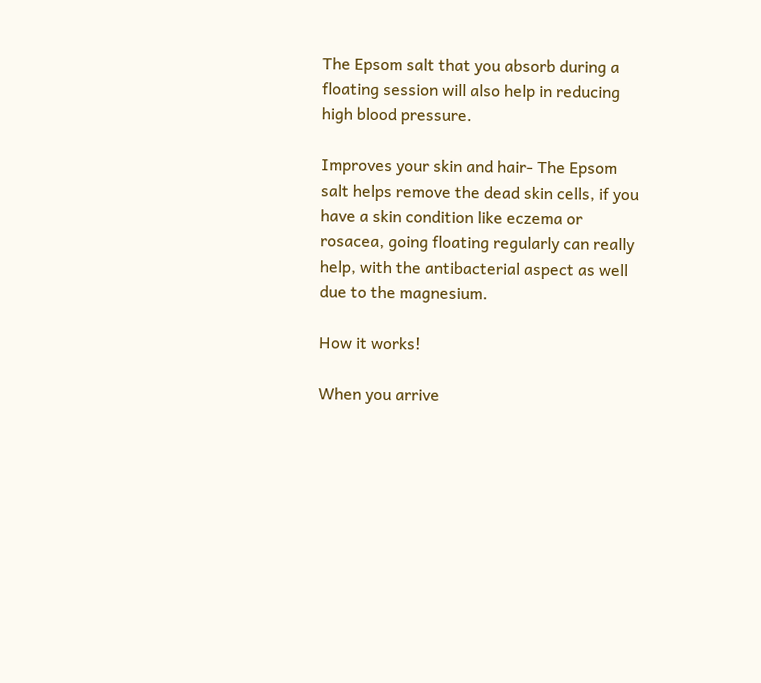The Epsom salt that you absorb during a floating session will also help in reducing high blood pressure.

Improves your skin and hair- The Epsom salt helps remove the dead skin cells, if you have a skin condition like eczema or rosacea, going floating regularly can really help, with the antibacterial aspect as well due to the magnesium.

How it works!

When you arrive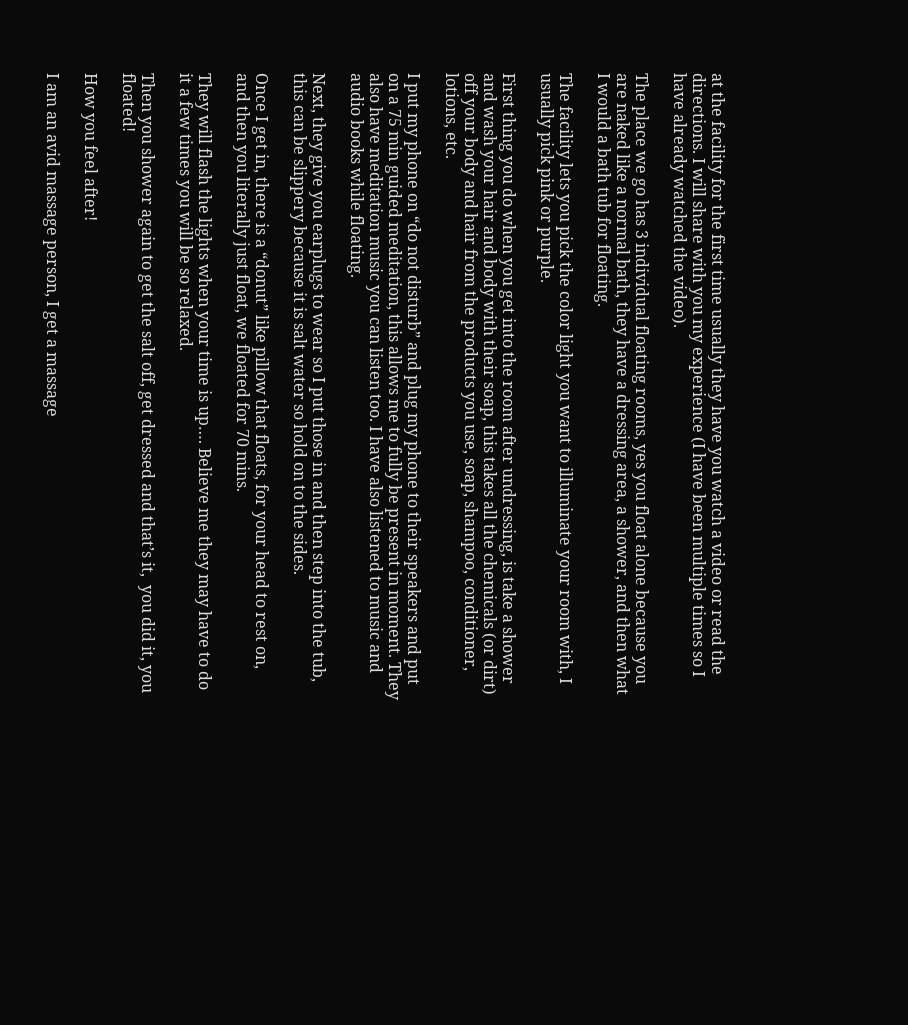at the facility for the first time usually they have you watch a video or read the directions. I will share with you my experience (I have been multiple times so I have already watched the video).

The place we go has 3 individual floating rooms, yes you float alone because you are naked like a normal bath, they have a dressing area, a shower, and then what I would a bath tub for floating.

The facility lets you pick the color light you want to illuminate your room with, I usually pick pink or purple.

First thing you do when you get into the room after undressing, is take a shower and wash your hair and body with their soap, this takes all the chemicals (or dirt) off your body and hair from the products you use, soap, shampoo, conditioner, lotions, etc.

I put my phone on “do not disturb” and plug my phone to their speakers and put on a 75 min guided meditation, this allows me to fully be present in moment. They also have meditation music you can listen too. I have also listened to music and audio books while floating.

Next, they give you earplugs to wear so I put those in and then step into the tub, this can be slippery because it is salt water so hold on to the sides.

Once I get in, there is a “donut” like pillow that floats, for your head to rest on, and then you literally just float, we floated for 70 mins.

They will flash the lights when your time is up…. Believe me they may have to do it a few times you will be so relaxed.

Then you shower again to get the salt off, get dressed and that’s it,  you did it, you floated!

How you feel after!

I am an avid massage person, I get a massage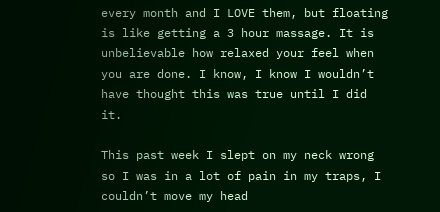every month and I LOVE them, but floating is like getting a 3 hour massage. It is unbelievable how relaxed your feel when you are done. I know, I know I wouldn’t have thought this was true until I did it.

This past week I slept on my neck wrong so I was in a lot of pain in my traps, I couldn’t move my head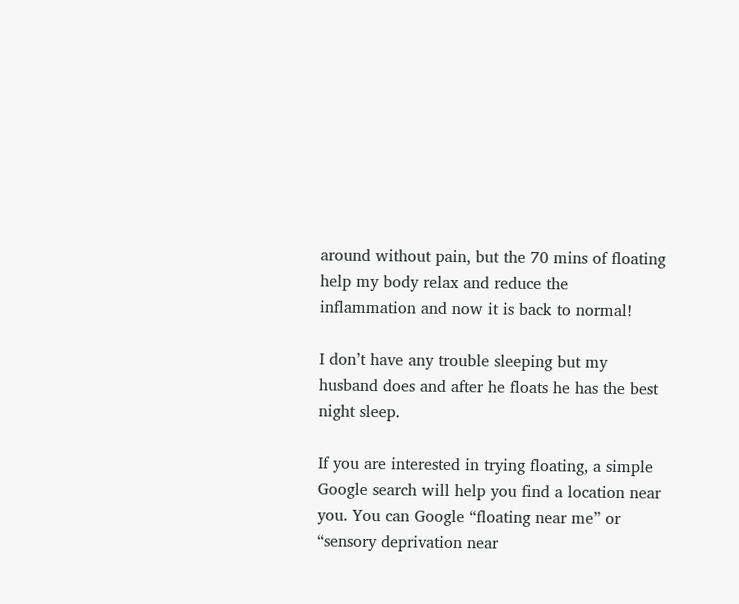around without pain, but the 70 mins of floating help my body relax and reduce the inflammation and now it is back to normal!

I don’t have any trouble sleeping but my husband does and after he floats he has the best night sleep.

If you are interested in trying floating, a simple Google search will help you find a location near you. You can Google “floating near me” or “sensory deprivation near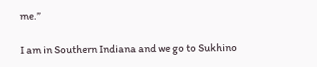me.”

I am in Southern Indiana and we go to Sukhino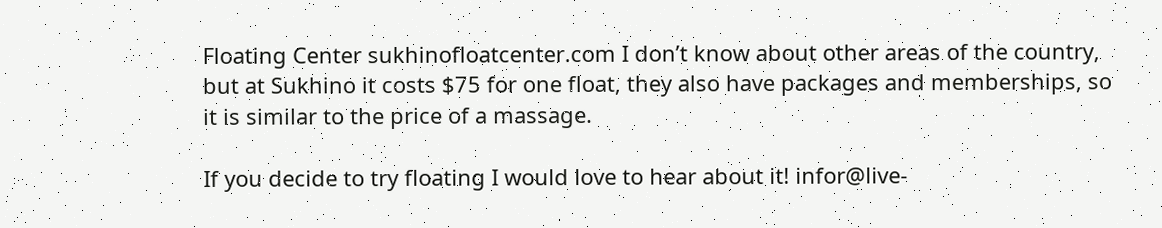Floating Center sukhinofloatcenter.com I don’t know about other areas of the country, but at Sukhino it costs $75 for one float, they also have packages and memberships, so it is similar to the price of a massage.

If you decide to try floating I would love to hear about it! infor@live-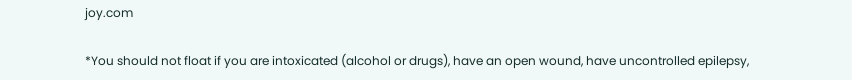joy.com

*You should not float if you are intoxicated (alcohol or drugs), have an open wound, have uncontrolled epilepsy,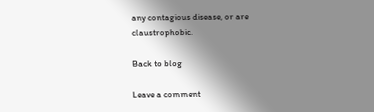any contagious disease, or are claustrophobic.

Back to blog

Leave a comment